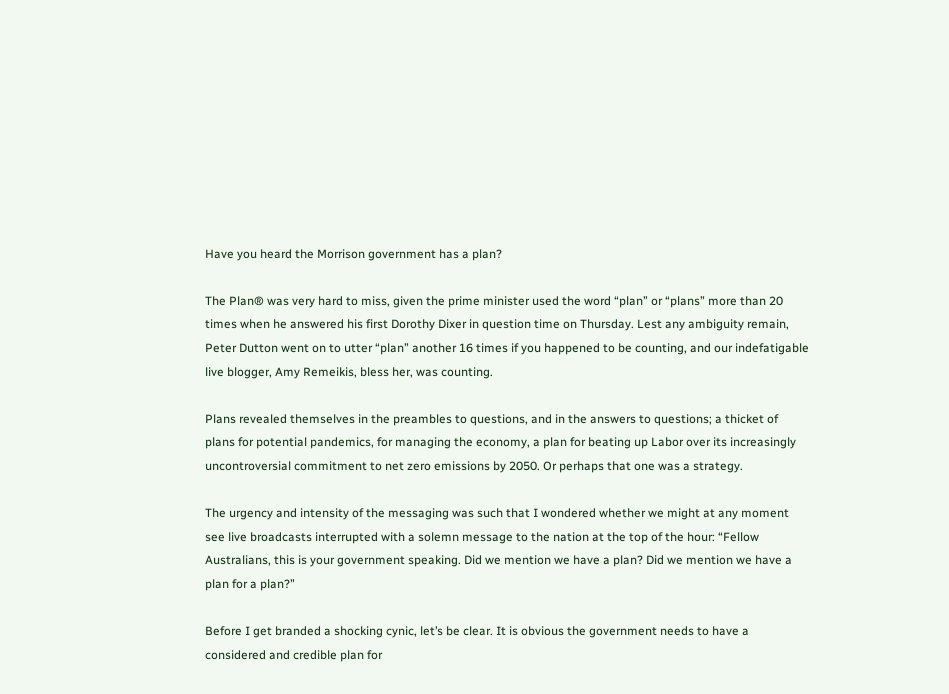Have you heard the Morrison government has a plan?

The Plan® was very hard to miss, given the prime minister used the word “plan” or “plans” more than 20 times when he answered his first Dorothy Dixer in question time on Thursday. Lest any ambiguity remain, Peter Dutton went on to utter “plan” another 16 times if you happened to be counting, and our indefatigable live blogger, Amy Remeikis, bless her, was counting.

Plans revealed themselves in the preambles to questions, and in the answers to questions; a thicket of plans for potential pandemics, for managing the economy, a plan for beating up Labor over its increasingly uncontroversial commitment to net zero emissions by 2050. Or perhaps that one was a strategy.

The urgency and intensity of the messaging was such that I wondered whether we might at any moment see live broadcasts interrupted with a solemn message to the nation at the top of the hour: “Fellow Australians, this is your government speaking. Did we mention we have a plan? Did we mention we have a plan for a plan?”

Before I get branded a shocking cynic, let’s be clear. It is obvious the government needs to have a considered and credible plan for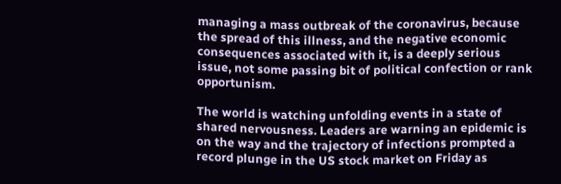managing a mass outbreak of the coronavirus, because the spread of this illness, and the negative economic consequences associated with it, is a deeply serious issue, not some passing bit of political confection or rank opportunism.

The world is watching unfolding events in a state of shared nervousness. Leaders are warning an epidemic is on the way and the trajectory of infections prompted a record plunge in the US stock market on Friday as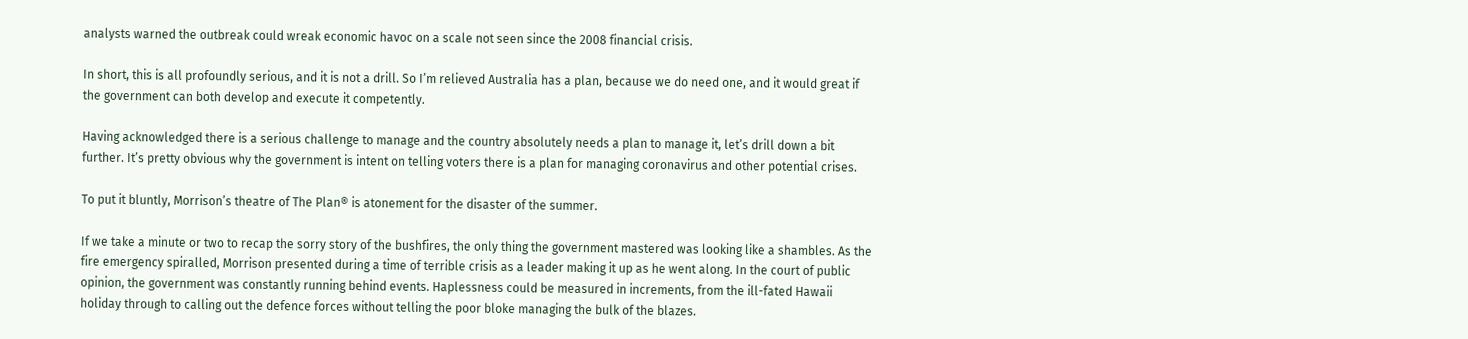analysts warned the outbreak could wreak economic havoc on a scale not seen since the 2008 financial crisis.

In short, this is all profoundly serious, and it is not a drill. So I’m relieved Australia has a plan, because we do need one, and it would great if the government can both develop and execute it competently.

Having acknowledged there is a serious challenge to manage and the country absolutely needs a plan to manage it, let’s drill down a bit further. It’s pretty obvious why the government is intent on telling voters there is a plan for managing coronavirus and other potential crises.

To put it bluntly, Morrison’s theatre of The Plan® is atonement for the disaster of the summer.

If we take a minute or two to recap the sorry story of the bushfires, the only thing the government mastered was looking like a shambles. As the fire emergency spiralled, Morrison presented during a time of terrible crisis as a leader making it up as he went along. In the court of public opinion, the government was constantly running behind events. Haplessness could be measured in increments, from the ill-fated Hawaii holiday through to calling out the defence forces without telling the poor bloke managing the bulk of the blazes.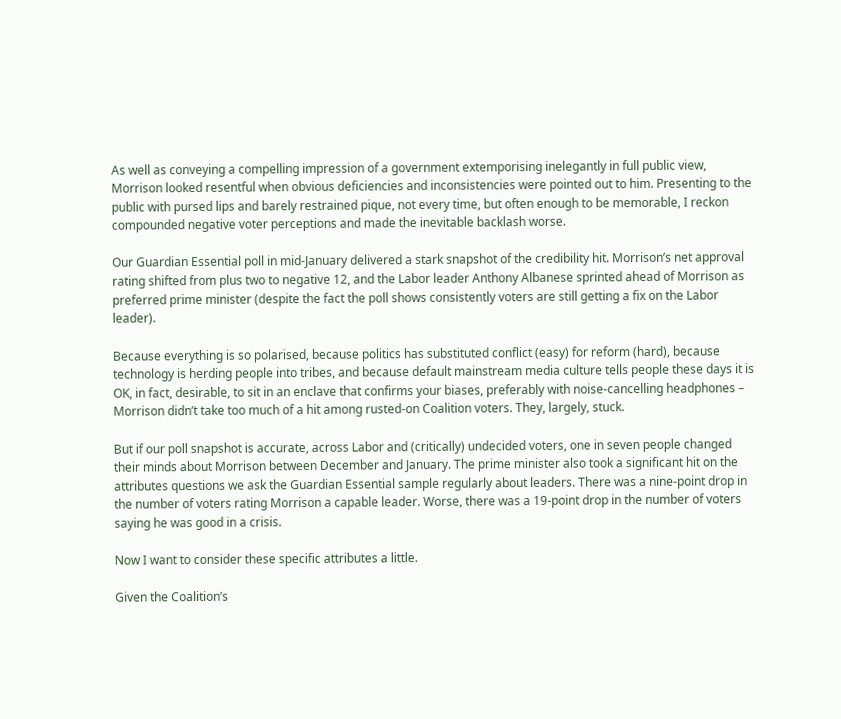As well as conveying a compelling impression of a government extemporising inelegantly in full public view, Morrison looked resentful when obvious deficiencies and inconsistencies were pointed out to him. Presenting to the public with pursed lips and barely restrained pique, not every time, but often enough to be memorable, I reckon compounded negative voter perceptions and made the inevitable backlash worse.

Our Guardian Essential poll in mid-January delivered a stark snapshot of the credibility hit. Morrison’s net approval rating shifted from plus two to negative 12, and the Labor leader Anthony Albanese sprinted ahead of Morrison as preferred prime minister (despite the fact the poll shows consistently voters are still getting a fix on the Labor leader).

Because everything is so polarised, because politics has substituted conflict (easy) for reform (hard), because technology is herding people into tribes, and because default mainstream media culture tells people these days it is OK, in fact, desirable, to sit in an enclave that confirms your biases, preferably with noise-cancelling headphones – Morrison didn’t take too much of a hit among rusted-on Coalition voters. They, largely, stuck.

But if our poll snapshot is accurate, across Labor and (critically) undecided voters, one in seven people changed their minds about Morrison between December and January. The prime minister also took a significant hit on the attributes questions we ask the Guardian Essential sample regularly about leaders. There was a nine-point drop in the number of voters rating Morrison a capable leader. Worse, there was a 19-point drop in the number of voters saying he was good in a crisis.

Now I want to consider these specific attributes a little.

Given the Coalition’s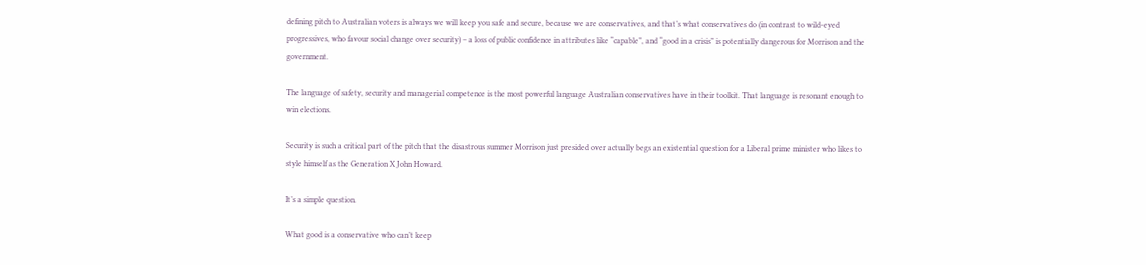defining pitch to Australian voters is always we will keep you safe and secure, because we are conservatives, and that’s what conservatives do (in contrast to wild-eyed progressives, who favour social change over security) – a loss of public confidence in attributes like “capable”, and “good in a crisis” is potentially dangerous for Morrison and the government.

The language of safety, security and managerial competence is the most powerful language Australian conservatives have in their toolkit. That language is resonant enough to win elections.

Security is such a critical part of the pitch that the disastrous summer Morrison just presided over actually begs an existential question for a Liberal prime minister who likes to style himself as the Generation X John Howard.

It’s a simple question.

What good is a conservative who can’t keep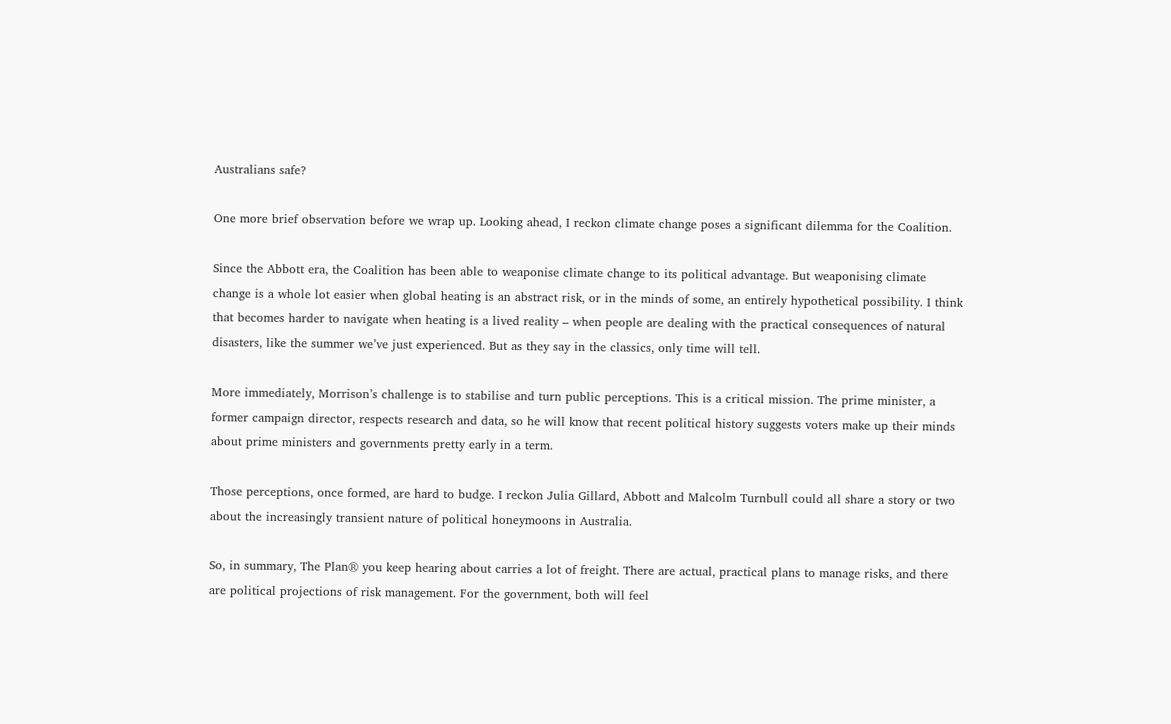Australians safe?

One more brief observation before we wrap up. Looking ahead, I reckon climate change poses a significant dilemma for the Coalition.

Since the Abbott era, the Coalition has been able to weaponise climate change to its political advantage. But weaponising climate change is a whole lot easier when global heating is an abstract risk, or in the minds of some, an entirely hypothetical possibility. I think that becomes harder to navigate when heating is a lived reality – when people are dealing with the practical consequences of natural disasters, like the summer we’ve just experienced. But as they say in the classics, only time will tell.

More immediately, Morrison’s challenge is to stabilise and turn public perceptions. This is a critical mission. The prime minister, a former campaign director, respects research and data, so he will know that recent political history suggests voters make up their minds about prime ministers and governments pretty early in a term.

Those perceptions, once formed, are hard to budge. I reckon Julia Gillard, Abbott and Malcolm Turnbull could all share a story or two about the increasingly transient nature of political honeymoons in Australia.

So, in summary, The Plan® you keep hearing about carries a lot of freight. There are actual, practical plans to manage risks, and there are political projections of risk management. For the government, both will feel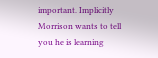important. Implicitly Morrison wants to tell you he is learning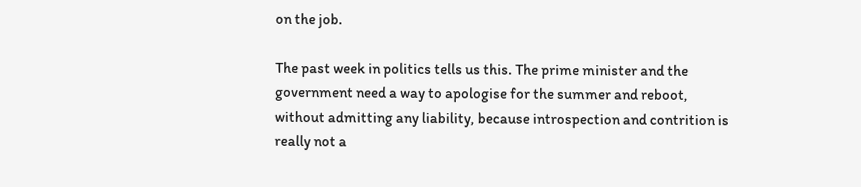on the job.

The past week in politics tells us this. The prime minister and the government need a way to apologise for the summer and reboot, without admitting any liability, because introspection and contrition is really not a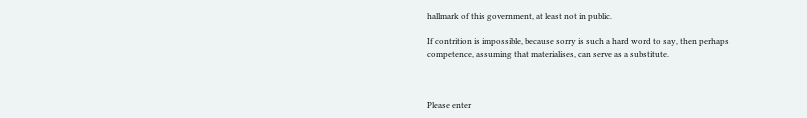hallmark of this government, at least not in public.

If contrition is impossible, because sorry is such a hard word to say, then perhaps competence, assuming that materialises, can serve as a substitute.



Please enter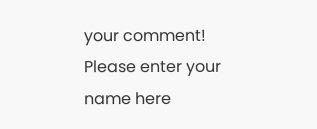your comment!
Please enter your name here